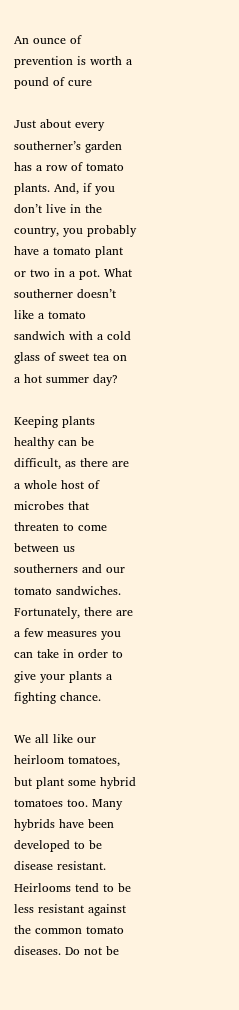An ounce of prevention is worth a pound of cure

Just about every southerner’s garden has a row of tomato plants. And, if you don’t live in the country, you probably have a tomato plant or two in a pot. What southerner doesn’t like a tomato sandwich with a cold glass of sweet tea on a hot summer day?

Keeping plants healthy can be difficult, as there are a whole host of microbes that threaten to come between us southerners and our tomato sandwiches. Fortunately, there are a few measures you can take in order to give your plants a fighting chance.

We all like our heirloom tomatoes, but plant some hybrid tomatoes too. Many hybrids have been developed to be disease resistant. Heirlooms tend to be less resistant against the common tomato diseases. Do not be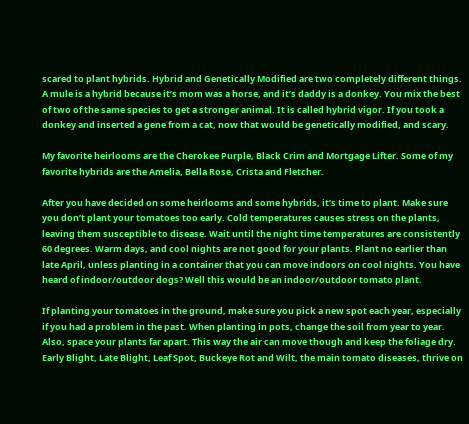scared to plant hybrids. Hybrid and Genetically Modified are two completely different things. A mule is a hybrid because it’s mom was a horse, and it’s daddy is a donkey. You mix the best of two of the same species to get a stronger animal. It is called hybrid vigor. If you took a donkey and inserted a gene from a cat, now that would be genetically modified, and scary.

My favorite heirlooms are the Cherokee Purple, Black Crim and Mortgage Lifter. Some of my favorite hybrids are the Amelia, Bella Rose, Crista and Fletcher.

After you have decided on some heirlooms and some hybrids, it’s time to plant. Make sure you don’t plant your tomatoes too early. Cold temperatures causes stress on the plants, leaving them susceptible to disease. Wait until the night time temperatures are consistently 60 degrees. Warm days, and cool nights are not good for your plants. Plant no earlier than late April, unless planting in a container that you can move indoors on cool nights. You have heard of indoor/outdoor dogs? Well this would be an indoor/outdoor tomato plant.

If planting your tomatoes in the ground, make sure you pick a new spot each year, especially if you had a problem in the past. When planting in pots, change the soil from year to year. Also, space your plants far apart. This way the air can move though and keep the foliage dry. Early Blight, Late Blight, Leaf Spot, Buckeye Rot and Wilt, the main tomato diseases, thrive on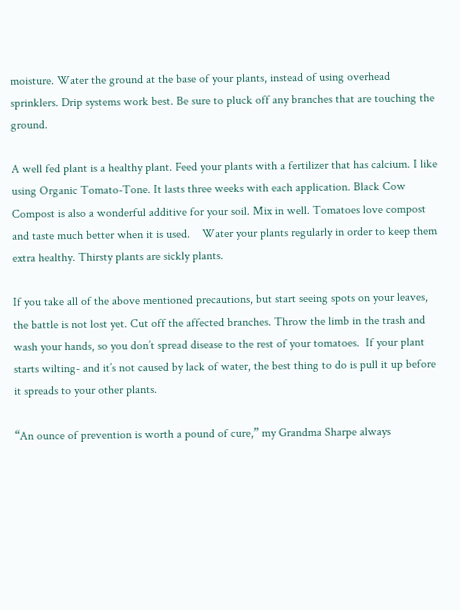moisture. Water the ground at the base of your plants, instead of using overhead sprinklers. Drip systems work best. Be sure to pluck off any branches that are touching the ground.

A well fed plant is a healthy plant. Feed your plants with a fertilizer that has calcium. I like using Organic Tomato-Tone. It lasts three weeks with each application. Black Cow Compost is also a wonderful additive for your soil. Mix in well. Tomatoes love compost and taste much better when it is used.    Water your plants regularly in order to keep them extra healthy. Thirsty plants are sickly plants.

If you take all of the above mentioned precautions, but start seeing spots on your leaves, the battle is not lost yet. Cut off the affected branches. Throw the limb in the trash and wash your hands, so you don’t spread disease to the rest of your tomatoes.  If your plant starts wilting- and it’s not caused by lack of water, the best thing to do is pull it up before it spreads to your other plants.

“An ounce of prevention is worth a pound of cure,” my Grandma Sharpe always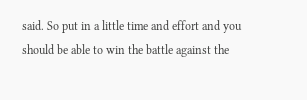said. So put in a little time and effort and you should be able to win the battle against the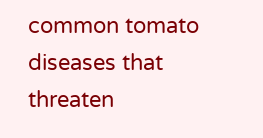common tomato diseases that threaten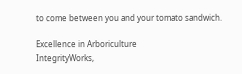to come between you and your tomato sandwich.

Excellence in Arboriculture
IntegrityWorks,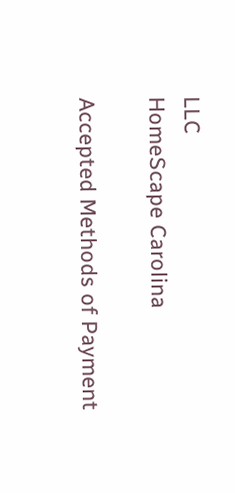LLC
HomeScape Carolina

Accepted Methods of Payment